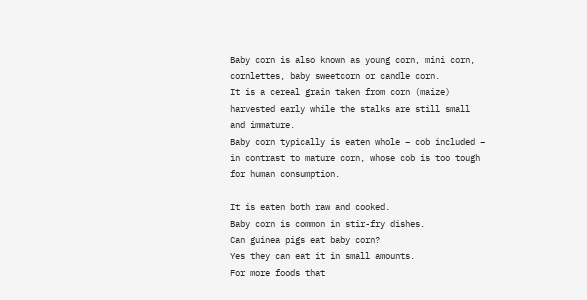Baby corn is also known as young corn, mini corn, cornlettes, baby sweetcorn or candle corn.
It is a cereal grain taken from corn (maize) harvested early while the stalks are still small and immature.
Baby corn typically is eaten whole – cob included – in contrast to mature corn, whose cob is too tough for human consumption.

It is eaten both raw and cooked.
Baby corn is common in stir-fry dishes.
Can guinea pigs eat baby corn?
Yes they can eat it in small amounts.
For more foods that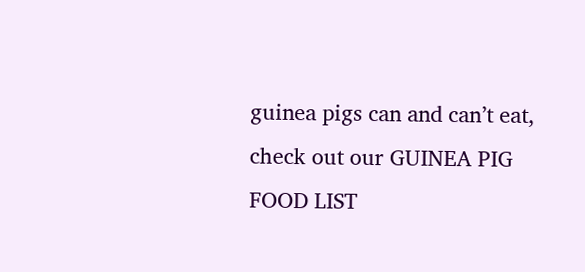guinea pigs can and can’t eat, check out our GUINEA PIG FOOD LIST